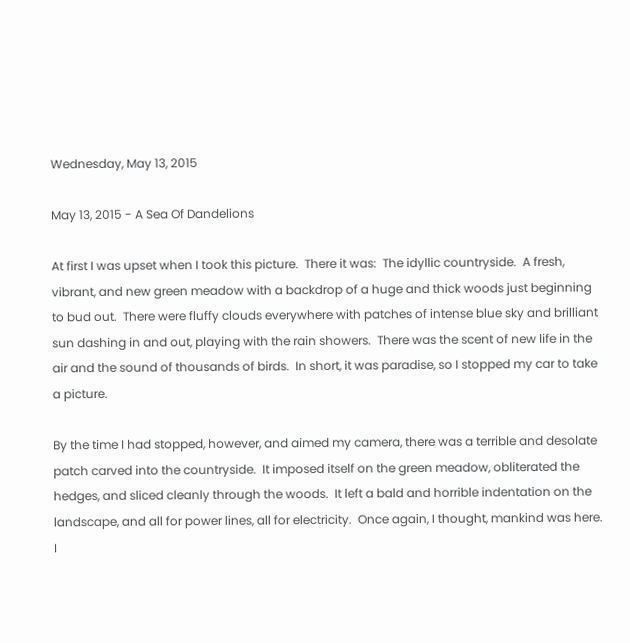Wednesday, May 13, 2015

May 13, 2015 - A Sea Of Dandelions

At first I was upset when I took this picture.  There it was:  The idyllic countryside.  A fresh, vibrant, and new green meadow with a backdrop of a huge and thick woods just beginning to bud out.  There were fluffy clouds everywhere with patches of intense blue sky and brilliant sun dashing in and out, playing with the rain showers.  There was the scent of new life in the air and the sound of thousands of birds.  In short, it was paradise, so I stopped my car to take a picture.

By the time I had stopped, however, and aimed my camera, there was a terrible and desolate patch carved into the countryside.  It imposed itself on the green meadow, obliterated the hedges, and sliced cleanly through the woods.  It left a bald and horrible indentation on the landscape, and all for power lines, all for electricity.  Once again, I thought, mankind was here.  I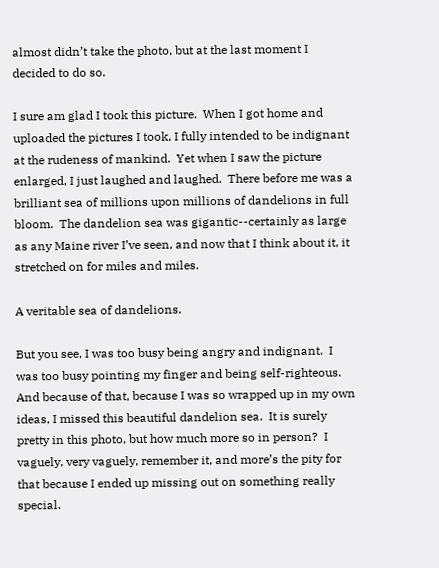almost didn’t take the photo, but at the last moment I decided to do so.

I sure am glad I took this picture.  When I got home and uploaded the pictures I took, I fully intended to be indignant at the rudeness of mankind.  Yet when I saw the picture enlarged, I just laughed and laughed.  There before me was a brilliant sea of millions upon millions of dandelions in full bloom.  The dandelion sea was gigantic--certainly as large as any Maine river I’ve seen, and now that I think about it, it stretched on for miles and miles.

A veritable sea of dandelions.

But you see, I was too busy being angry and indignant.  I was too busy pointing my finger and being self-righteous.  And because of that, because I was so wrapped up in my own ideas, I missed this beautiful dandelion sea.  It is surely pretty in this photo, but how much more so in person?  I vaguely, very vaguely, remember it, and more’s the pity for that because I ended up missing out on something really special.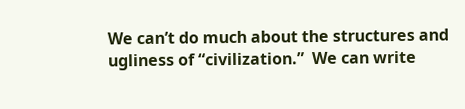We can’t do much about the structures and ugliness of “civilization.”  We can write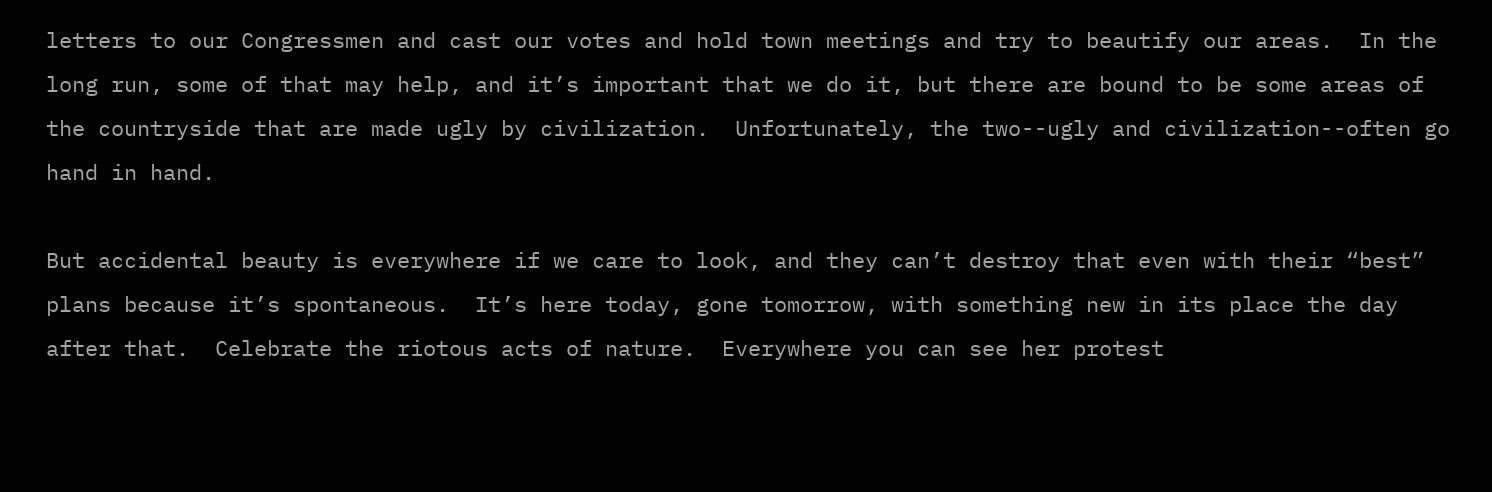letters to our Congressmen and cast our votes and hold town meetings and try to beautify our areas.  In the long run, some of that may help, and it’s important that we do it, but there are bound to be some areas of the countryside that are made ugly by civilization.  Unfortunately, the two--ugly and civilization--often go hand in hand.

But accidental beauty is everywhere if we care to look, and they can’t destroy that even with their “best” plans because it’s spontaneous.  It’s here today, gone tomorrow, with something new in its place the day after that.  Celebrate the riotous acts of nature.  Everywhere you can see her protest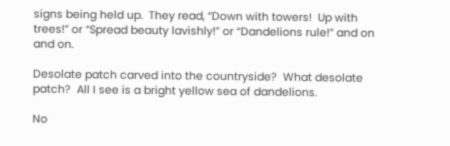signs being held up.  They read, “Down with towers!  Up with trees!” or “Spread beauty lavishly!” or “Dandelions rule!” and on and on.

Desolate patch carved into the countryside?  What desolate patch?  All I see is a bright yellow sea of dandelions.

No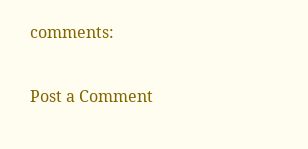comments:

Post a Comment